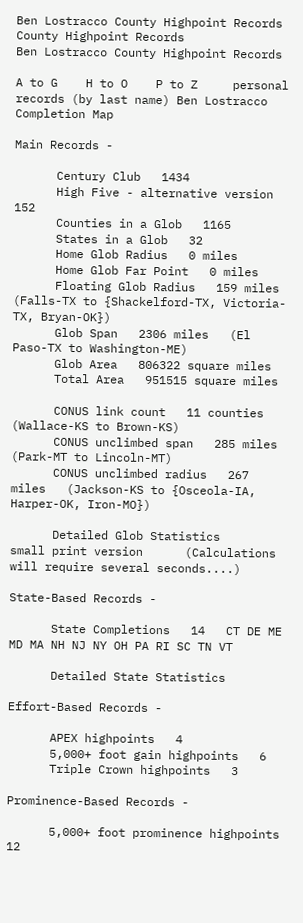Ben Lostracco County Highpoint Records County Highpoint Records
Ben Lostracco County Highpoint Records

A to G    H to O    P to Z     personal records (by last name) Ben Lostracco Completion Map

Main Records -

      Century Club   1434
      High Five - alternative version   152
      Counties in a Glob   1165
      States in a Glob   32
      Home Glob Radius   0 miles
      Home Glob Far Point   0 miles
      Floating Glob Radius   159 miles   (Falls-TX to {Shackelford-TX, Victoria-TX, Bryan-OK})
      Glob Span   2306 miles   (El Paso-TX to Washington-ME)
      Glob Area   806322 square miles
      Total Area   951515 square miles

      CONUS link count   11 counties   (Wallace-KS to Brown-KS)
      CONUS unclimbed span   285 miles   (Park-MT to Lincoln-MT)
      CONUS unclimbed radius   267 miles   (Jackson-KS to {Osceola-IA, Harper-OK, Iron-MO})

      Detailed Glob Statistics     small print version      (Calculations will require several seconds....)

State-Based Records -

      State Completions   14   CT DE ME MD MA NH NJ NY OH PA RI SC TN VT

      Detailed State Statistics

Effort-Based Records -

      APEX highpoints   4
      5,000+ foot gain highpoints   6
      Triple Crown highpoints   3

Prominence-Based Records -

      5,000+ foot prominence highpoints   12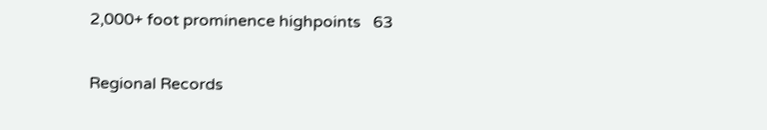2,000+ foot prominence highpoints   63

Regional Records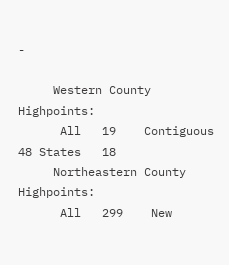-

     Western County Highpoints:
      All   19    Contiguous 48 States   18
     Northeastern County Highpoints:
      All   299    New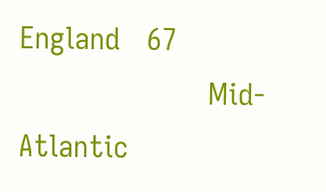England   67
                     Mid-Atlantic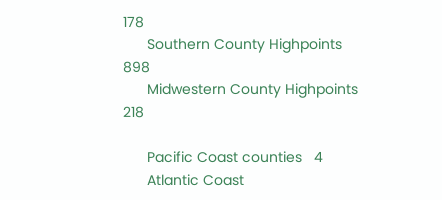178
      Southern County Highpoints   898
      Midwestern County Highpoints   218

      Pacific Coast counties   4
      Atlantic Coast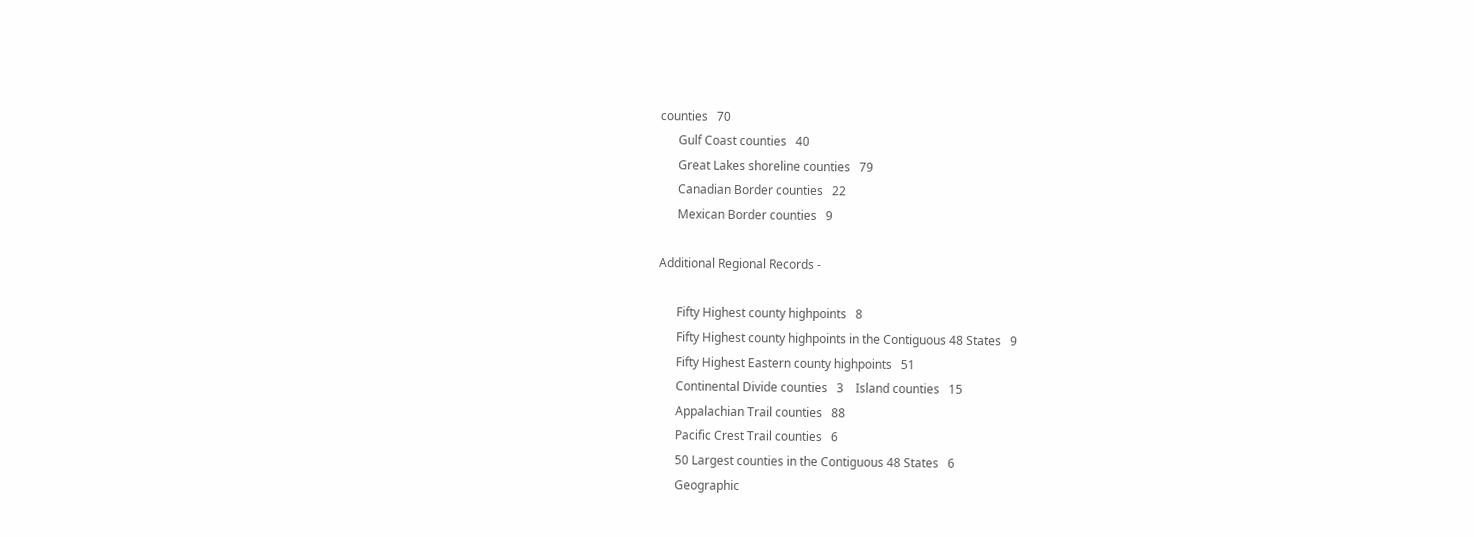counties   70
      Gulf Coast counties   40
      Great Lakes shoreline counties   79
      Canadian Border counties   22
      Mexican Border counties   9

Additional Regional Records -

      Fifty Highest county highpoints   8
      Fifty Highest county highpoints in the Contiguous 48 States   9
      Fifty Highest Eastern county highpoints   51
      Continental Divide counties   3    Island counties   15
      Appalachian Trail counties   88
      Pacific Crest Trail counties   6
      50 Largest counties in the Contiguous 48 States   6
      Geographic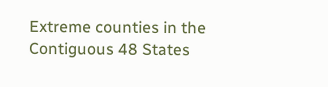Extreme counties in the Contiguous 48 States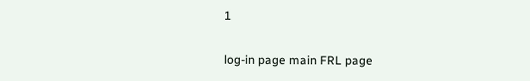1

log-in page main FRL page